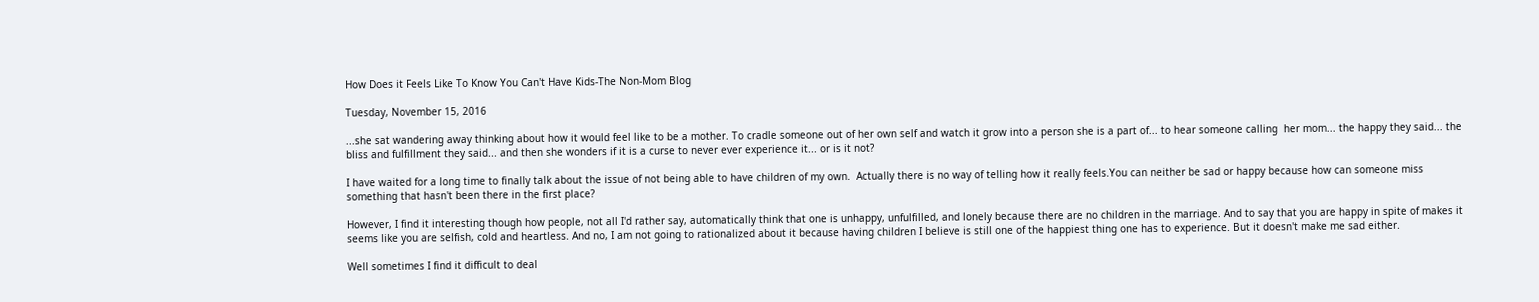How Does it Feels Like To Know You Can't Have Kids-The Non-Mom Blog

Tuesday, November 15, 2016

...she sat wandering away thinking about how it would feel like to be a mother. To cradle someone out of her own self and watch it grow into a person she is a part of... to hear someone calling  her mom... the happy they said... the bliss and fulfillment they said... and then she wonders if it is a curse to never ever experience it... or is it not?

I have waited for a long time to finally talk about the issue of not being able to have children of my own.  Actually there is no way of telling how it really feels.You can neither be sad or happy because how can someone miss something that hasn't been there in the first place?

However, I find it interesting though how people, not all I'd rather say, automatically think that one is unhappy, unfulfilled, and lonely because there are no children in the marriage. And to say that you are happy in spite of makes it seems like you are selfish, cold and heartless. And no, I am not going to rationalized about it because having children I believe is still one of the happiest thing one has to experience. But it doesn't make me sad either.

Well sometimes I find it difficult to deal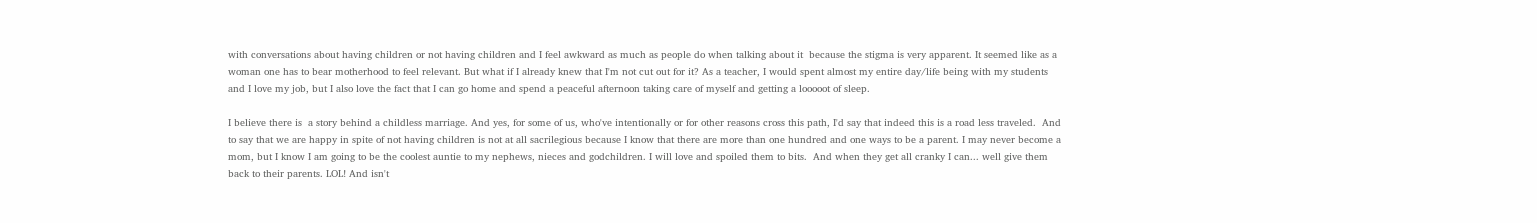with conversations about having children or not having children and I feel awkward as much as people do when talking about it  because the stigma is very apparent. It seemed like as a woman one has to bear motherhood to feel relevant. But what if I already knew that I'm not cut out for it? As a teacher, I would spent almost my entire day/life being with my students and I love my job, but I also love the fact that I can go home and spend a peaceful afternoon taking care of myself and getting a looooot of sleep.

I believe there is  a story behind a childless marriage. And yes, for some of us, who've intentionally or for other reasons cross this path, I'd say that indeed this is a road less traveled.  And to say that we are happy in spite of not having children is not at all sacrilegious because I know that there are more than one hundred and one ways to be a parent. I may never become a mom, but I know I am going to be the coolest auntie to my nephews, nieces and godchildren. I will love and spoiled them to bits.  And when they get all cranky I can... well give them back to their parents. LOL! And isn't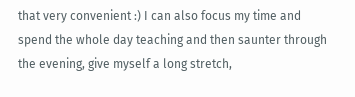that very convenient :) I can also focus my time and spend the whole day teaching and then saunter through the evening, give myself a long stretch,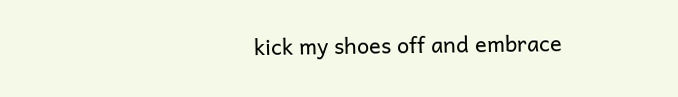kick my shoes off and embrace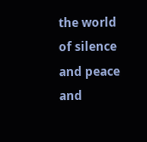the world of silence and peace and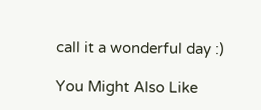call it a wonderful day :)

You Might Also Like